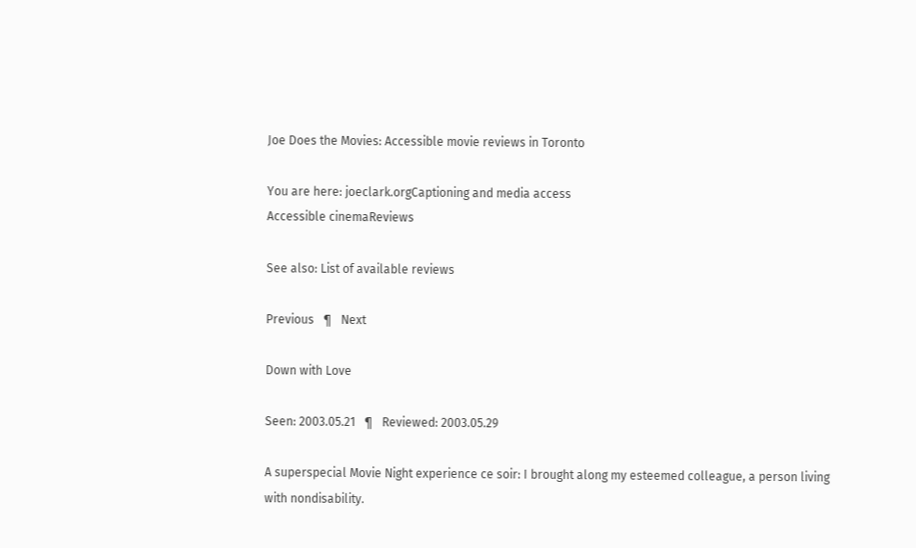Joe Does the Movies: Accessible movie reviews in Toronto

You are here: joeclark.orgCaptioning and media access
Accessible cinemaReviews

See also: List of available reviews

Previous   ¶   Next

Down with Love

Seen: 2003.05.21   ¶   Reviewed: 2003.05.29

A superspecial Movie Night experience ce soir: I brought along my esteemed colleague, a person living with nondisability.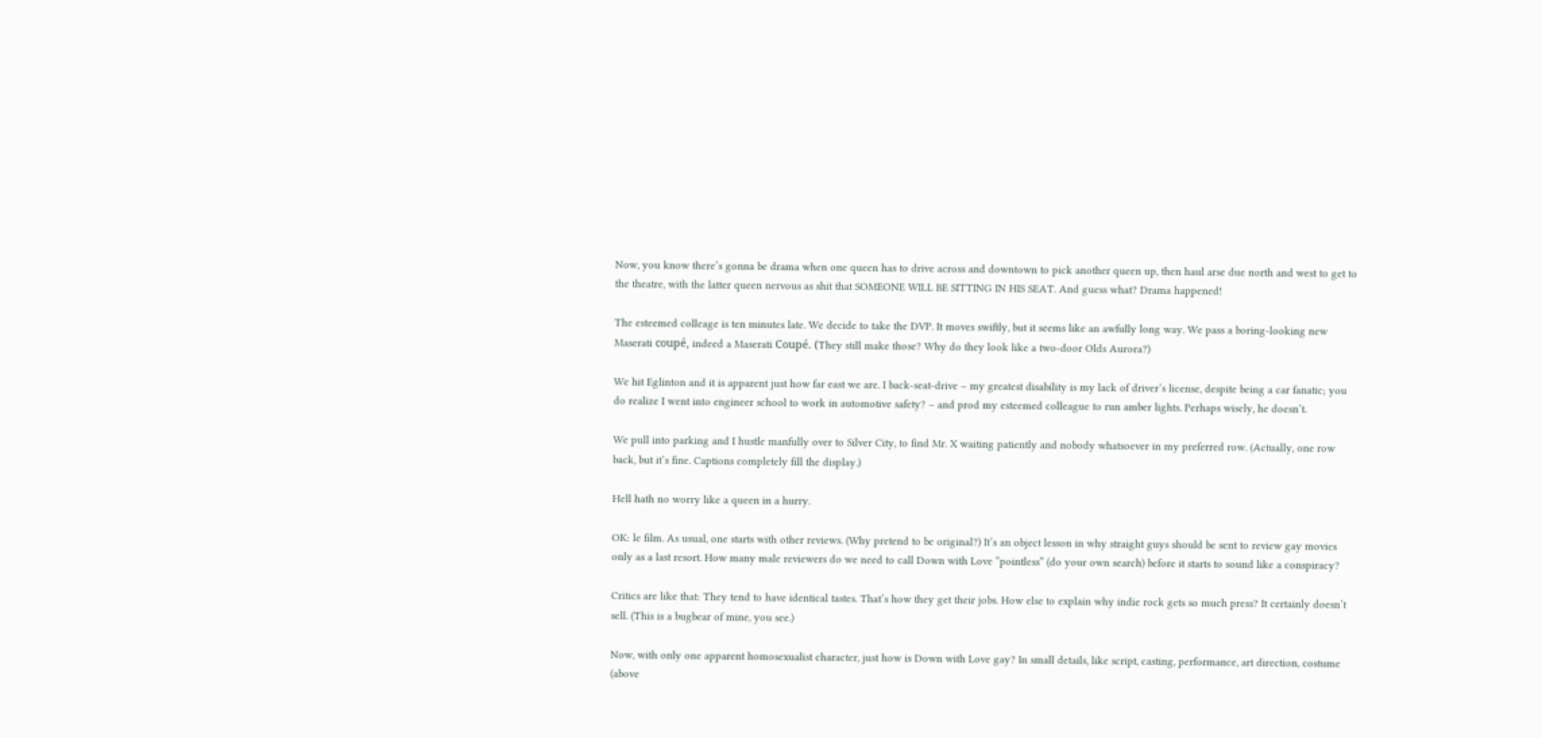Now, you know there’s gonna be drama when one queen has to drive across and downtown to pick another queen up, then haul arse due north and west to get to the theatre, with the latter queen nervous as shit that SOMEONE WILL BE SITTING IN HIS SEAT. And guess what? Drama happened!

The esteemed colleage is ten minutes late. We decide to take the DVP. It moves swiftly, but it seems like an awfully long way. We pass a boring-looking new Maserati coupé, indeed a Maserati Coupé. (They still make those? Why do they look like a two-door Olds Aurora?)

We hit Eglinton and it is apparent just how far east we are. I back-seat-drive – my greatest disability is my lack of driver’s license, despite being a car fanatic; you do realize I went into engineer school to work in automotive safety? – and prod my esteemed colleague to run amber lights. Perhaps wisely, he doesn’t.

We pull into parking and I hustle manfully over to Silver City, to find Mr. X waiting patiently and nobody whatsoever in my preferred row. (Actually, one row back, but it’s fine. Captions completely fill the display.)

Hell hath no worry like a queen in a hurry.

OK: le film. As usual, one starts with other reviews. (Why pretend to be original?) It’s an object lesson in why straight guys should be sent to review gay movies only as a last resort. How many male reviewers do we need to call Down with Love “pointless” (do your own search) before it starts to sound like a conspiracy?

Critics are like that: They tend to have identical tastes. That’s how they get their jobs. How else to explain why indie rock gets so much press? It certainly doesn’t sell. (This is a bugbear of mine, you see.)

Now, with only one apparent homosexualist character, just how is Down with Love gay? In small details, like script, casting, performance, art direction, costume (above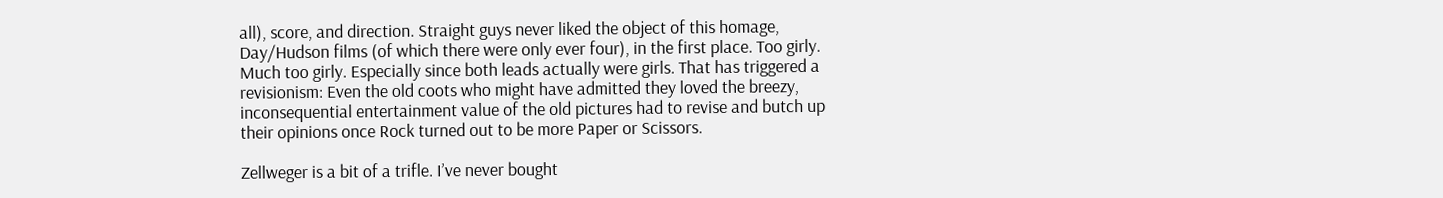all), score, and direction. Straight guys never liked the object of this homage, Day/Hudson films (of which there were only ever four), in the first place. Too girly. Much too girly. Especially since both leads actually were girls. That has triggered a revisionism: Even the old coots who might have admitted they loved the breezy, inconsequential entertainment value of the old pictures had to revise and butch up their opinions once Rock turned out to be more Paper or Scissors.

Zellweger is a bit of a trifle. I’ve never bought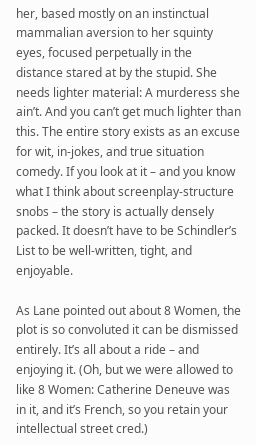her, based mostly on an instinctual mammalian aversion to her squinty eyes, focused perpetually in the distance stared at by the stupid. She needs lighter material: A murderess she ain’t. And you can’t get much lighter than this. The entire story exists as an excuse for wit, in-jokes, and true situation comedy. If you look at it – and you know what I think about screenplay-structure snobs – the story is actually densely packed. It doesn’t have to be Schindler’s List to be well-written, tight, and enjoyable.

As Lane pointed out about 8 Women, the plot is so convoluted it can be dismissed entirely. It’s all about a ride – and enjoying it. (Oh, but we were allowed to like 8 Women: Catherine Deneuve was in it, and it’s French, so you retain your intellectual street cred.)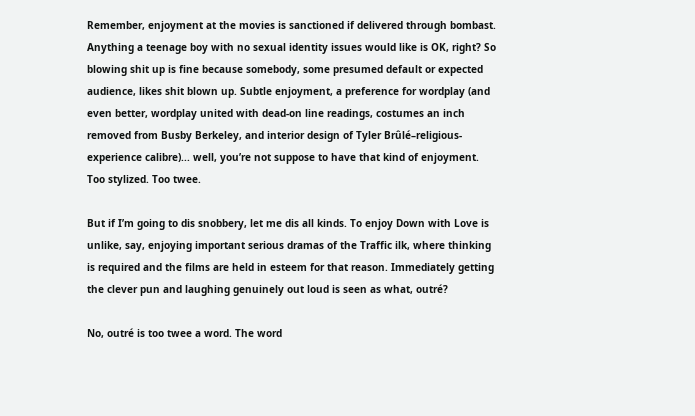Remember, enjoyment at the movies is sanctioned if delivered through bombast. Anything a teenage boy with no sexual identity issues would like is OK, right? So blowing shit up is fine because somebody, some presumed default or expected audience, likes shit blown up. Subtle enjoyment, a preference for wordplay (and even better, wordplay united with dead-on line readings, costumes an inch removed from Busby Berkeley, and interior design of Tyler Brûlé–religious-experience calibre)... well, you’re not suppose to have that kind of enjoyment. Too stylized. Too twee.

But if I’m going to dis snobbery, let me dis all kinds. To enjoy Down with Love is unlike, say, enjoying important serious dramas of the Traffic ilk, where thinking is required and the films are held in esteem for that reason. Immediately getting the clever pun and laughing genuinely out loud is seen as what, outré?

No, outré is too twee a word. The word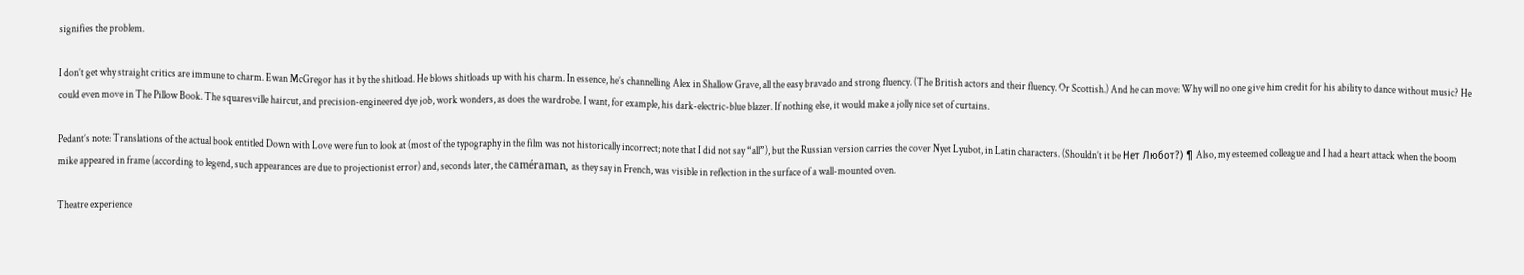signifies the problem.

I don’t get why straight critics are immune to charm. Ewan McGregor has it by the shitload. He blows shitloads up with his charm. In essence, he’s channelling Alex in Shallow Grave, all the easy bravado and strong fluency. (The British actors and their fluency. Or Scottish.) And he can move: Why will no one give him credit for his ability to dance without music? He could even move in The Pillow Book. The squaresville haircut, and precision-engineered dye job, work wonders, as does the wardrobe. I want, for example, his dark-electric-blue blazer. If nothing else, it would make a jolly nice set of curtains.

Pedant’s note: Translations of the actual book entitled Down with Love were fun to look at (most of the typography in the film was not historically incorrect; note that I did not say “all”), but the Russian version carries the cover Nyet Lyubot, in Latin characters. (Shouldn’t it be Нет Любот?) ¶ Also, my esteemed colleague and I had a heart attack when the boom mike appeared in frame (according to legend, such appearances are due to projectionist error) and, seconds later, the caméraman, as they say in French, was visible in reflection in the surface of a wall-mounted oven.

Theatre experience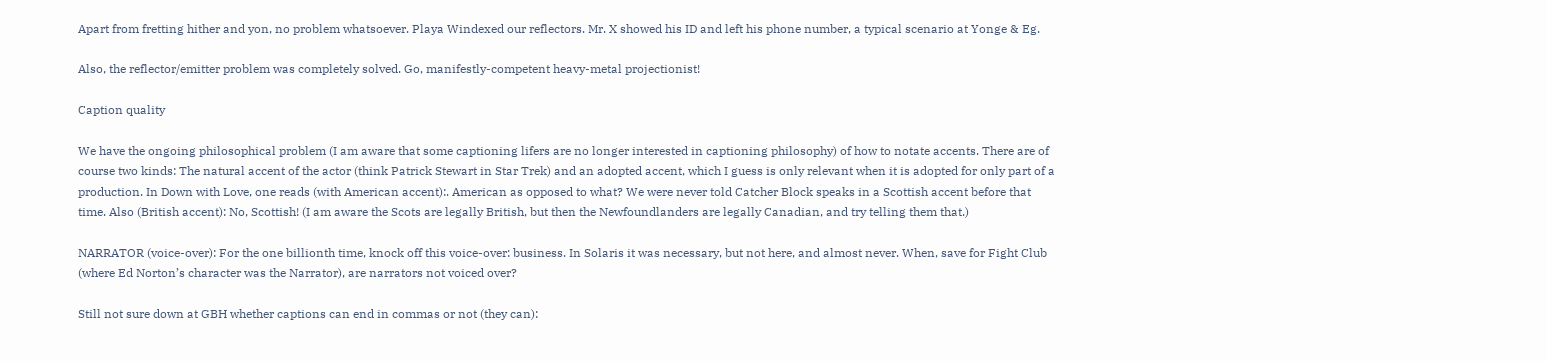Apart from fretting hither and yon, no problem whatsoever. Playa Windexed our reflectors. Mr. X showed his ID and left his phone number, a typical scenario at Yonge & Eg.

Also, the reflector/emitter problem was completely solved. Go, manifestly-competent heavy-metal projectionist!

Caption quality

We have the ongoing philosophical problem (I am aware that some captioning lifers are no longer interested in captioning philosophy) of how to notate accents. There are of course two kinds: The natural accent of the actor (think Patrick Stewart in Star Trek) and an adopted accent, which I guess is only relevant when it is adopted for only part of a production. In Down with Love, one reads (with American accent):. American as opposed to what? We were never told Catcher Block speaks in a Scottish accent before that time. Also (British accent): No, Scottish! (I am aware the Scots are legally British, but then the Newfoundlanders are legally Canadian, and try telling them that.)

NARRATOR (voice-over): For the one billionth time, knock off this voice-over: business. In Solaris it was necessary, but not here, and almost never. When, save for Fight Club (where Ed Norton’s character was the Narrator), are narrators not voiced over?

Still not sure down at GBH whether captions can end in commas or not (they can):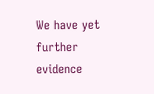We have yet further evidence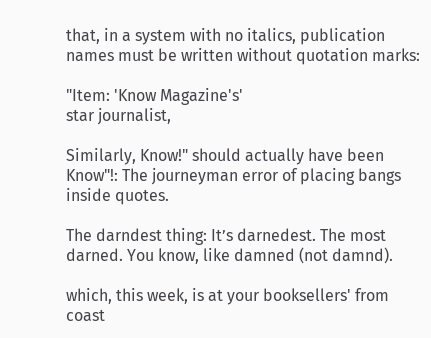that, in a system with no italics, publication names must be written without quotation marks:

"Item: 'Know Magazine's'
star journalist,

Similarly, Know!" should actually have been Know"!: The journeyman error of placing bangs inside quotes.

The darndest thing: It’s darnedest. The most darned. You know, like damned (not damnd).

which, this week, is at your booksellers' from coast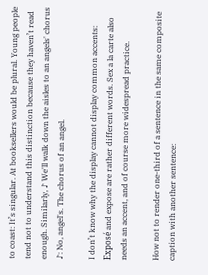to coast: It’s singular. At booksellers would be plural. Young people tend not to understand this distinction because they haven’t read enough. Similarly, ♪ We'll walk down the aisles to an angels' chorus ♪: No, angel's. The chorus of an angel.

I don’t know why the display cannot display common accents: Exposé and expose are rather different words. Sex a la carte also needs an accent, and of course more widespread practice.

How not to render one-third of a sentence in the same composite caption with another sentence: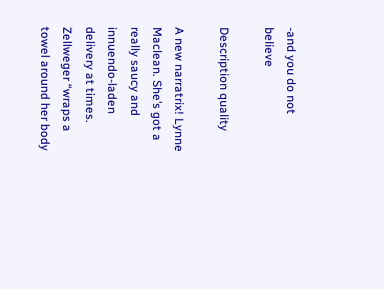-and you do not believe

Description quality

A new narratrix! Lynne Maclean. She’s got a really saucy and innuendo-laden delivery at times. Zellweger “wraps a towel around her body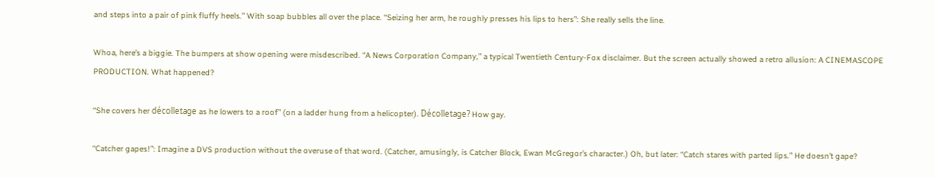and steps into a pair of pink fluffy heels.” With soap bubbles all over the place. “Seizing her arm, he roughly presses his lips to hers”: She really sells the line.

Whoa, here’s a biggie. The bumpers at show opening were misdescribed. “A News Corporation Company,” a typical Twentieth Century-Fox disclaimer. But the screen actually showed a retro allusion: A CINEMASCOPE PRODUCTION. What happened?

“She covers her décolletage as he lowers to a roof” (on a ladder hung from a helicopter). Décolletage? How gay.

“Catcher gapes!”: Imagine a DVS production without the overuse of that word. (Catcher, amusingly, is Catcher Block, Ewan McGregor’s character.) Oh, but later: “Catch stares with parted lips.” He doesn’t gape?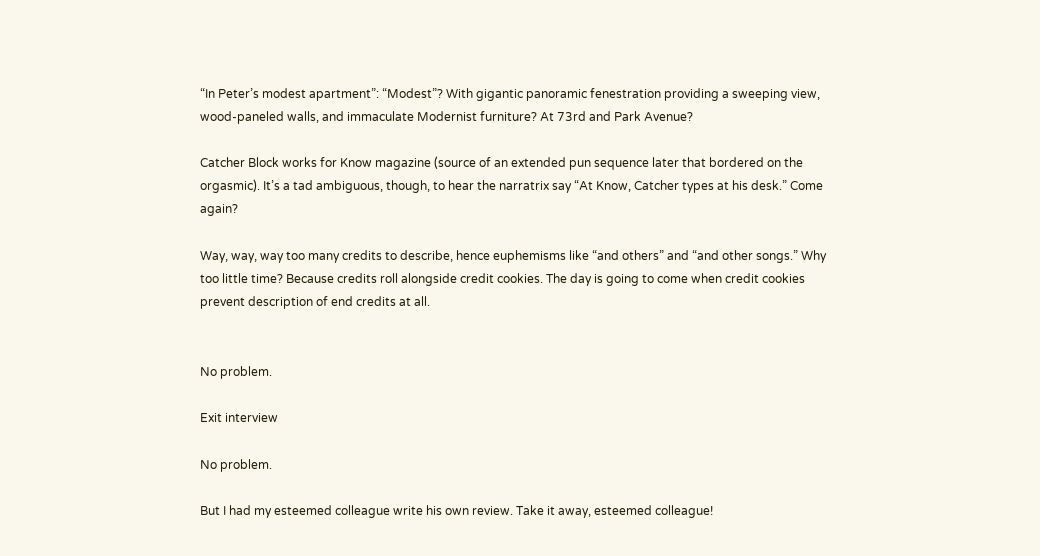“In Peter’s modest apartment”: “Modest”? With gigantic panoramic fenestration providing a sweeping view, wood-paneled walls, and immaculate Modernist furniture? At 73rd and Park Avenue?

Catcher Block works for Know magazine (source of an extended pun sequence later that bordered on the orgasmic). It’s a tad ambiguous, though, to hear the narratrix say “At Know, Catcher types at his desk.” Come again?

Way, way, way too many credits to describe, hence euphemisms like “and others” and “and other songs.” Why too little time? Because credits roll alongside credit cookies. The day is going to come when credit cookies prevent description of end credits at all.


No problem.

Exit interview

No problem.

But I had my esteemed colleague write his own review. Take it away, esteemed colleague!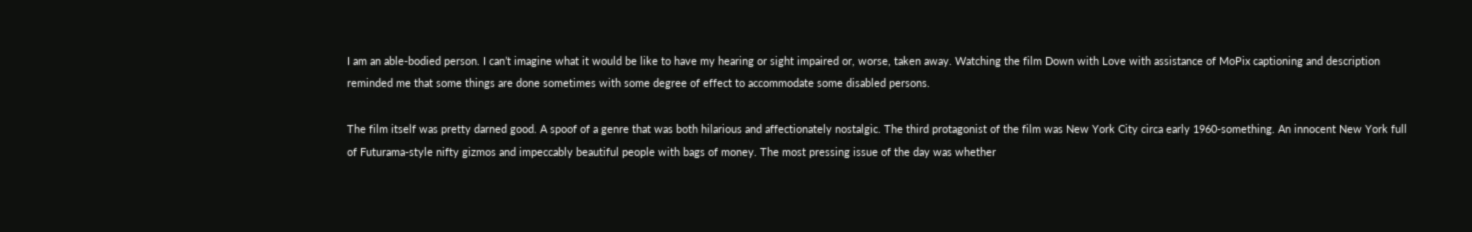I am an able-bodied person. I can’t imagine what it would be like to have my hearing or sight impaired or, worse, taken away. Watching the film Down with Love with assistance of MoPix captioning and description reminded me that some things are done sometimes with some degree of effect to accommodate some disabled persons.

The film itself was pretty darned good. A spoof of a genre that was both hilarious and affectionately nostalgic. The third protagonist of the film was New York City circa early 1960-something. An innocent New York full of Futurama-style nifty gizmos and impeccably beautiful people with bags of money. The most pressing issue of the day was whether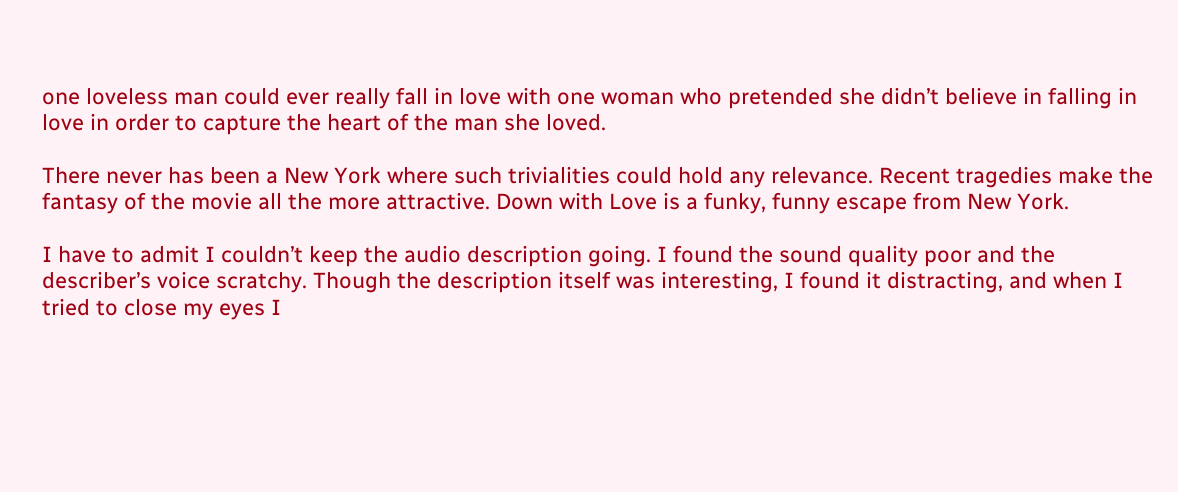one loveless man could ever really fall in love with one woman who pretended she didn’t believe in falling in love in order to capture the heart of the man she loved.

There never has been a New York where such trivialities could hold any relevance. Recent tragedies make the fantasy of the movie all the more attractive. Down with Love is a funky, funny escape from New York.

I have to admit I couldn’t keep the audio description going. I found the sound quality poor and the describer’s voice scratchy. Though the description itself was interesting, I found it distracting, and when I tried to close my eyes I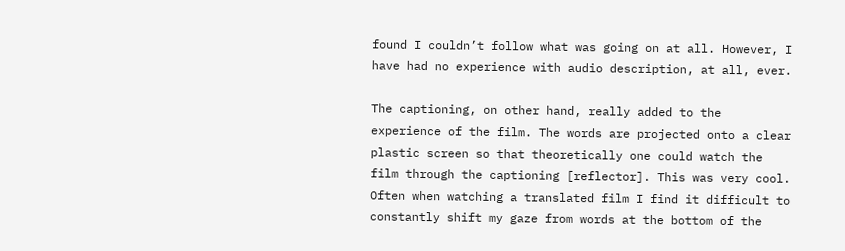found I couldn’t follow what was going on at all. However, I have had no experience with audio description, at all, ever.

The captioning, on other hand, really added to the experience of the film. The words are projected onto a clear plastic screen so that theoretically one could watch the film through the captioning [reflector]. This was very cool. Often when watching a translated film I find it difficult to constantly shift my gaze from words at the bottom of the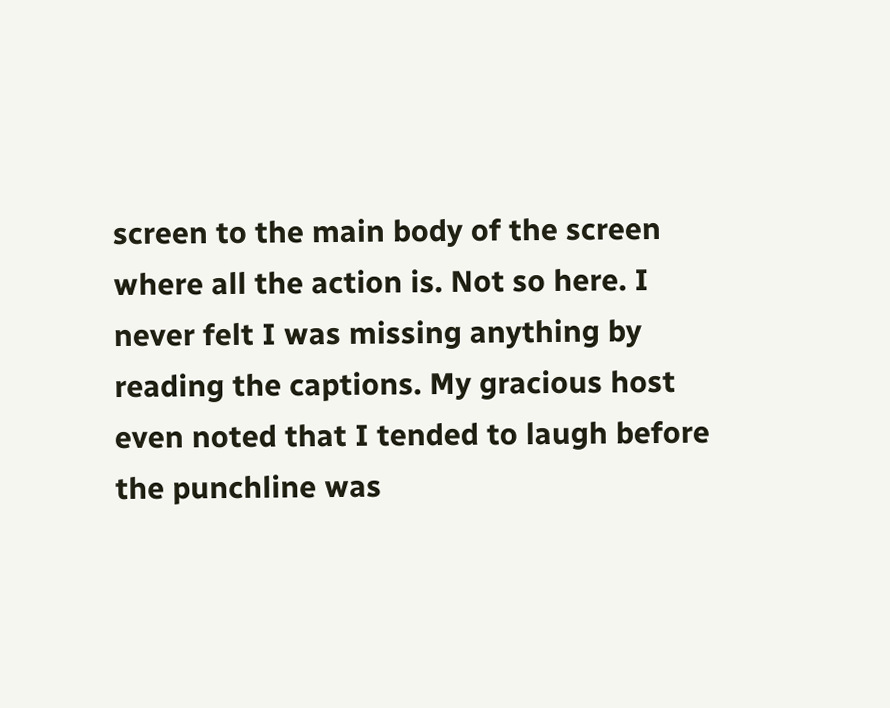screen to the main body of the screen where all the action is. Not so here. I never felt I was missing anything by reading the captions. My gracious host even noted that I tended to laugh before the punchline was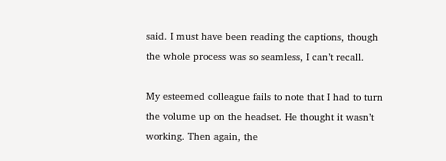said. I must have been reading the captions, though the whole process was so seamless, I can’t recall.

My esteemed colleague fails to note that I had to turn the volume up on the headset. He thought it wasn’t working. Then again, the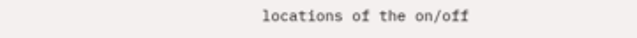locations of the on/off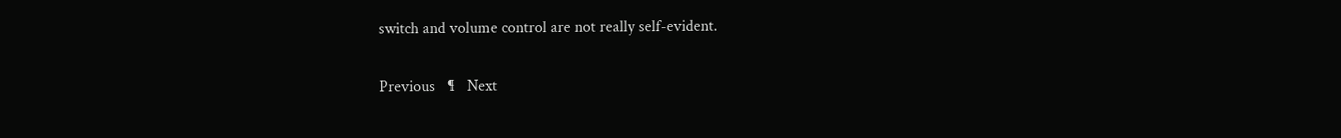switch and volume control are not really self-evident.

Previous   ¶   Next